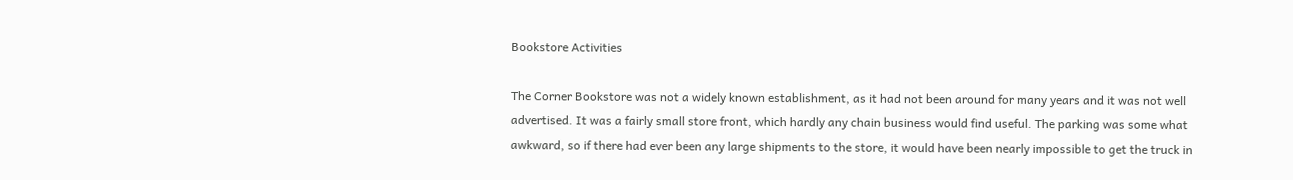Bookstore Activities

The Corner Bookstore was not a widely known establishment, as it had not been around for many years and it was not well advertised. It was a fairly small store front, which hardly any chain business would find useful. The parking was some what awkward, so if there had ever been any large shipments to the store, it would have been nearly impossible to get the truck in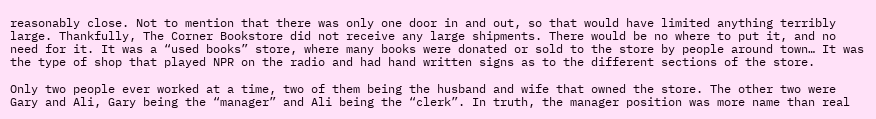reasonably close. Not to mention that there was only one door in and out, so that would have limited anything terribly large. Thankfully, The Corner Bookstore did not receive any large shipments. There would be no where to put it, and no need for it. It was a “used books” store, where many books were donated or sold to the store by people around town… It was the type of shop that played NPR on the radio and had hand written signs as to the different sections of the store.

Only two people ever worked at a time, two of them being the husband and wife that owned the store. The other two were Gary and Ali, Gary being the “manager” and Ali being the “clerk”. In truth, the manager position was more name than real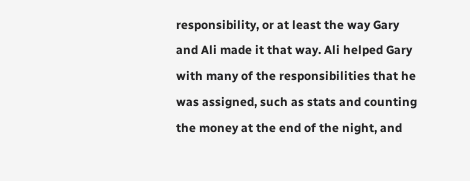responsibility, or at least the way Gary and Ali made it that way. Ali helped Gary with many of the responsibilities that he was assigned, such as stats and counting the money at the end of the night, and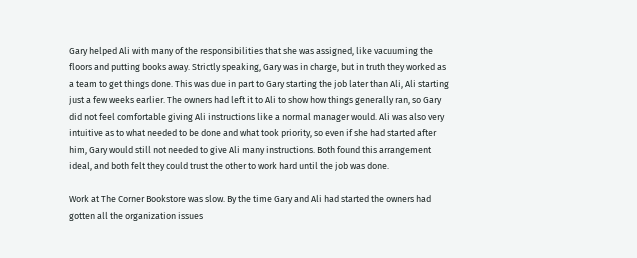Gary helped Ali with many of the responsibilities that she was assigned, like vacuuming the floors and putting books away. Strictly speaking, Gary was in charge, but in truth they worked as a team to get things done. This was due in part to Gary starting the job later than Ali, Ali starting just a few weeks earlier. The owners had left it to Ali to show how things generally ran, so Gary did not feel comfortable giving Ali instructions like a normal manager would. Ali was also very intuitive as to what needed to be done and what took priority, so even if she had started after him, Gary would still not needed to give Ali many instructions. Both found this arrangement ideal, and both felt they could trust the other to work hard until the job was done.

Work at The Corner Bookstore was slow. By the time Gary and Ali had started the owners had gotten all the organization issues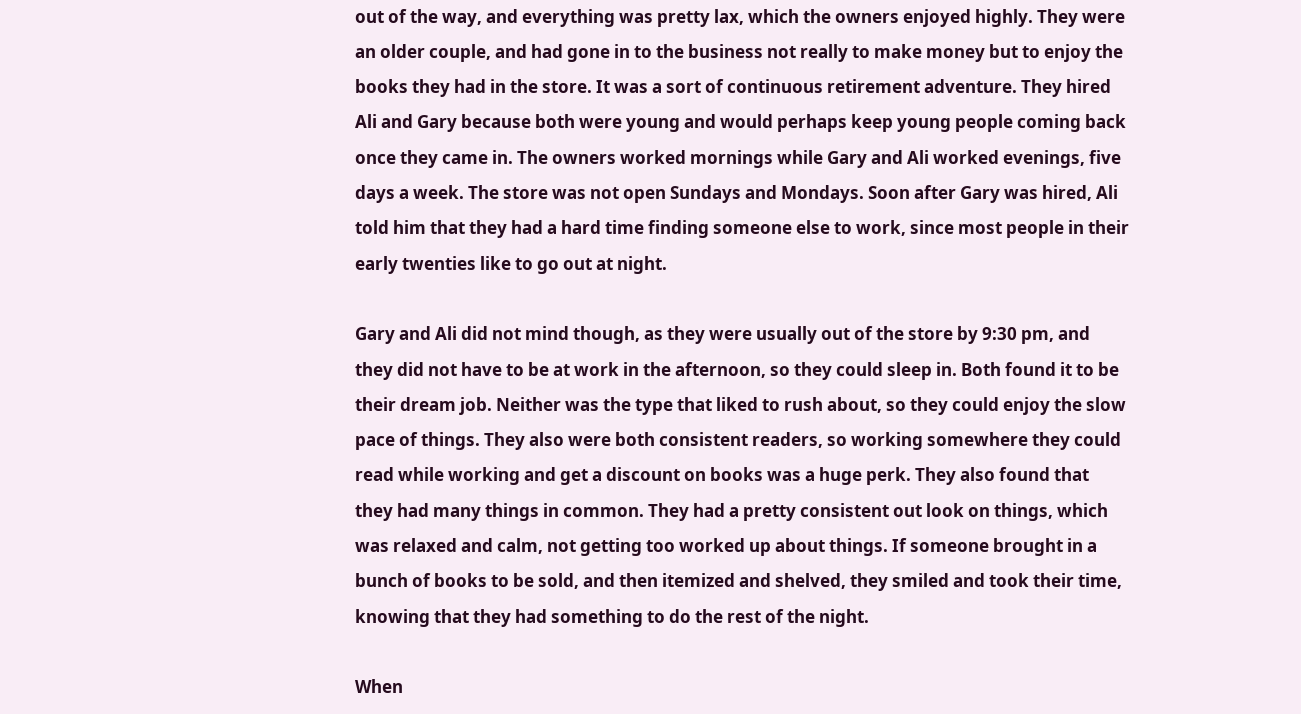out of the way, and everything was pretty lax, which the owners enjoyed highly. They were an older couple, and had gone in to the business not really to make money but to enjoy the books they had in the store. It was a sort of continuous retirement adventure. They hired Ali and Gary because both were young and would perhaps keep young people coming back once they came in. The owners worked mornings while Gary and Ali worked evenings, five days a week. The store was not open Sundays and Mondays. Soon after Gary was hired, Ali told him that they had a hard time finding someone else to work, since most people in their early twenties like to go out at night.

Gary and Ali did not mind though, as they were usually out of the store by 9:30 pm, and they did not have to be at work in the afternoon, so they could sleep in. Both found it to be their dream job. Neither was the type that liked to rush about, so they could enjoy the slow pace of things. They also were both consistent readers, so working somewhere they could read while working and get a discount on books was a huge perk. They also found that they had many things in common. They had a pretty consistent out look on things, which was relaxed and calm, not getting too worked up about things. If someone brought in a bunch of books to be sold, and then itemized and shelved, they smiled and took their time, knowing that they had something to do the rest of the night.

When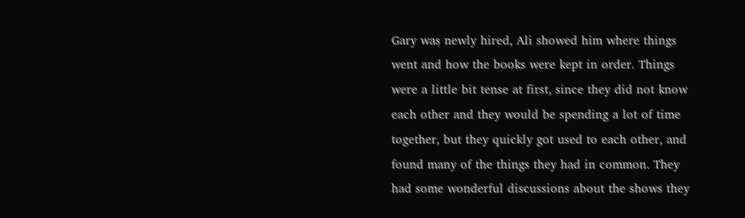Gary was newly hired, Ali showed him where things went and how the books were kept in order. Things were a little bit tense at first, since they did not know each other and they would be spending a lot of time together, but they quickly got used to each other, and found many of the things they had in common. They had some wonderful discussions about the shows they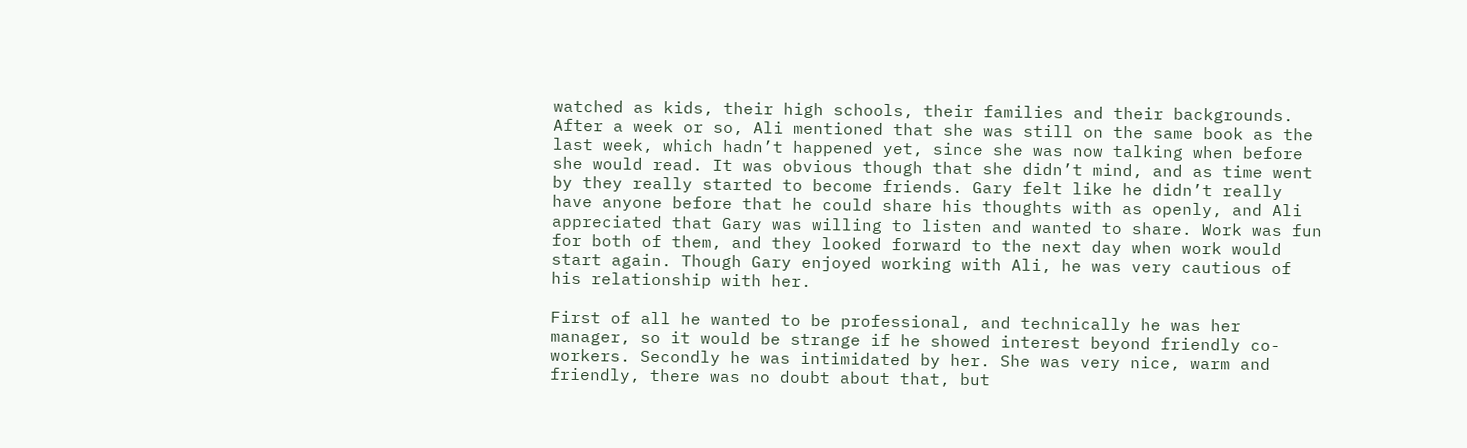watched as kids, their high schools, their families and their backgrounds. After a week or so, Ali mentioned that she was still on the same book as the last week, which hadn’t happened yet, since she was now talking when before she would read. It was obvious though that she didn’t mind, and as time went by they really started to become friends. Gary felt like he didn’t really have anyone before that he could share his thoughts with as openly, and Ali appreciated that Gary was willing to listen and wanted to share. Work was fun for both of them, and they looked forward to the next day when work would start again. Though Gary enjoyed working with Ali, he was very cautious of his relationship with her.

First of all he wanted to be professional, and technically he was her manager, so it would be strange if he showed interest beyond friendly co-workers. Secondly he was intimidated by her. She was very nice, warm and friendly, there was no doubt about that, but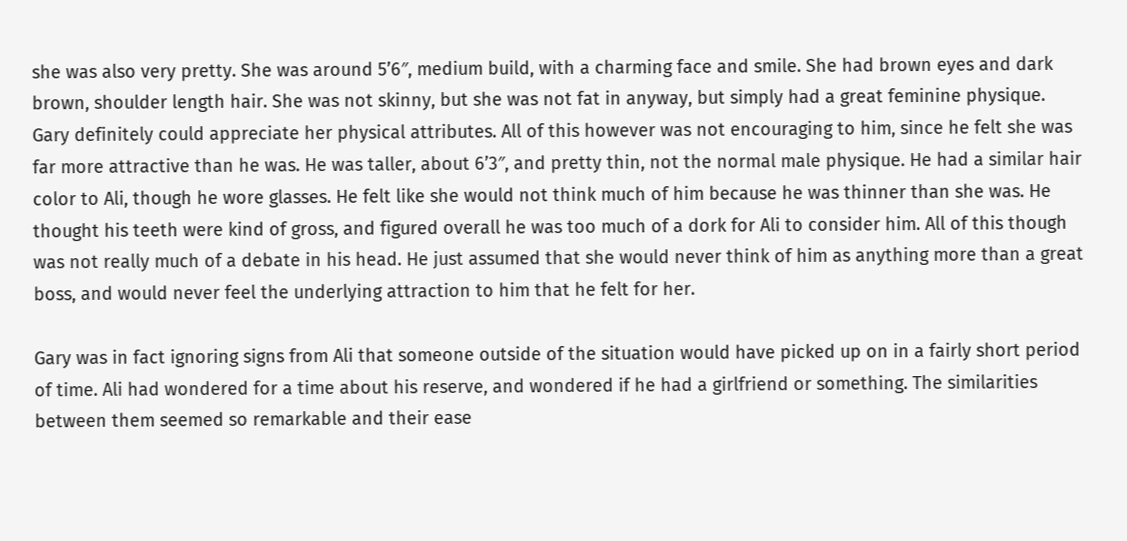she was also very pretty. She was around 5’6″, medium build, with a charming face and smile. She had brown eyes and dark brown, shoulder length hair. She was not skinny, but she was not fat in anyway, but simply had a great feminine physique. Gary definitely could appreciate her physical attributes. All of this however was not encouraging to him, since he felt she was far more attractive than he was. He was taller, about 6’3″, and pretty thin, not the normal male physique. He had a similar hair color to Ali, though he wore glasses. He felt like she would not think much of him because he was thinner than she was. He thought his teeth were kind of gross, and figured overall he was too much of a dork for Ali to consider him. All of this though was not really much of a debate in his head. He just assumed that she would never think of him as anything more than a great boss, and would never feel the underlying attraction to him that he felt for her.

Gary was in fact ignoring signs from Ali that someone outside of the situation would have picked up on in a fairly short period of time. Ali had wondered for a time about his reserve, and wondered if he had a girlfriend or something. The similarities between them seemed so remarkable and their ease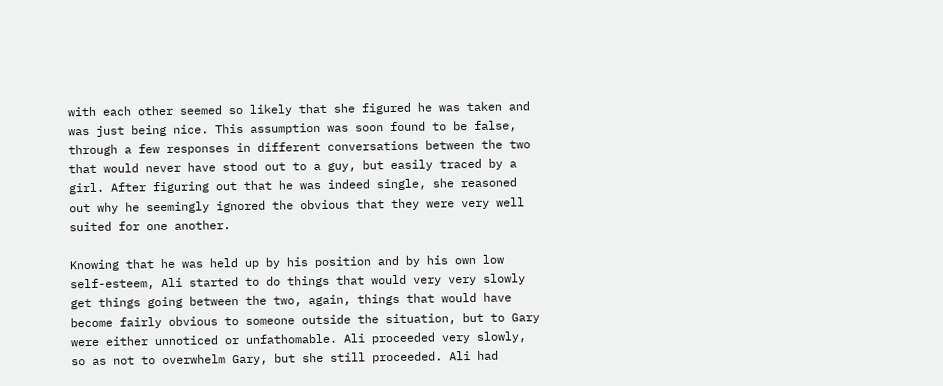with each other seemed so likely that she figured he was taken and was just being nice. This assumption was soon found to be false, through a few responses in different conversations between the two that would never have stood out to a guy, but easily traced by a girl. After figuring out that he was indeed single, she reasoned out why he seemingly ignored the obvious that they were very well suited for one another.

Knowing that he was held up by his position and by his own low self-esteem, Ali started to do things that would very very slowly get things going between the two, again, things that would have become fairly obvious to someone outside the situation, but to Gary were either unnoticed or unfathomable. Ali proceeded very slowly, so as not to overwhelm Gary, but she still proceeded. Ali had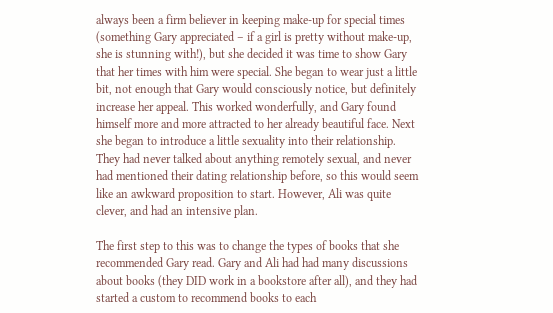always been a firm believer in keeping make-up for special times (something Gary appreciated – if a girl is pretty without make-up, she is stunning with!), but she decided it was time to show Gary that her times with him were special. She began to wear just a little bit, not enough that Gary would consciously notice, but definitely increase her appeal. This worked wonderfully, and Gary found himself more and more attracted to her already beautiful face. Next she began to introduce a little sexuality into their relationship. They had never talked about anything remotely sexual, and never had mentioned their dating relationship before, so this would seem like an awkward proposition to start. However, Ali was quite clever, and had an intensive plan.

The first step to this was to change the types of books that she recommended Gary read. Gary and Ali had had many discussions about books (they DID work in a bookstore after all), and they had started a custom to recommend books to each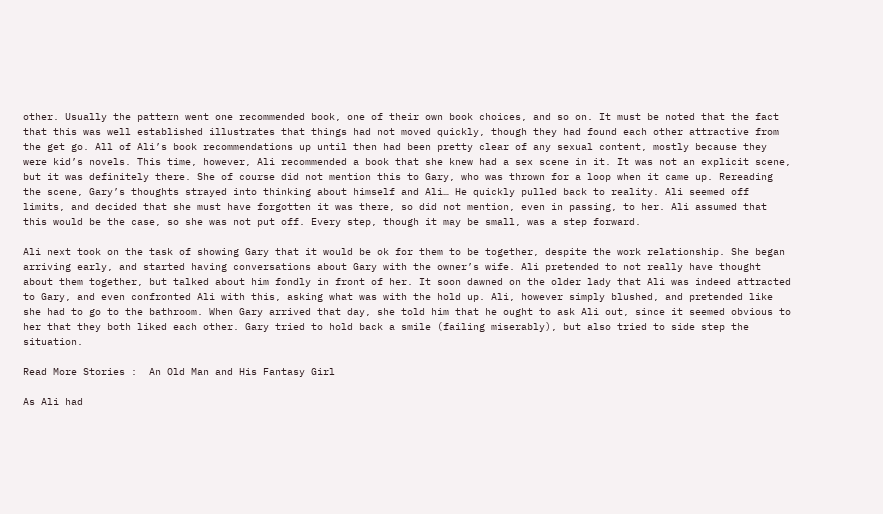other. Usually the pattern went one recommended book, one of their own book choices, and so on. It must be noted that the fact that this was well established illustrates that things had not moved quickly, though they had found each other attractive from the get go. All of Ali’s book recommendations up until then had been pretty clear of any sexual content, mostly because they were kid’s novels. This time, however, Ali recommended a book that she knew had a sex scene in it. It was not an explicit scene, but it was definitely there. She of course did not mention this to Gary, who was thrown for a loop when it came up. Rereading the scene, Gary’s thoughts strayed into thinking about himself and Ali… He quickly pulled back to reality. Ali seemed off limits, and decided that she must have forgotten it was there, so did not mention, even in passing, to her. Ali assumed that this would be the case, so she was not put off. Every step, though it may be small, was a step forward.

Ali next took on the task of showing Gary that it would be ok for them to be together, despite the work relationship. She began arriving early, and started having conversations about Gary with the owner’s wife. Ali pretended to not really have thought about them together, but talked about him fondly in front of her. It soon dawned on the older lady that Ali was indeed attracted to Gary, and even confronted Ali with this, asking what was with the hold up. Ali, however simply blushed, and pretended like she had to go to the bathroom. When Gary arrived that day, she told him that he ought to ask Ali out, since it seemed obvious to her that they both liked each other. Gary tried to hold back a smile (failing miserably), but also tried to side step the situation.

Read More Stories :  An Old Man and His Fantasy Girl

As Ali had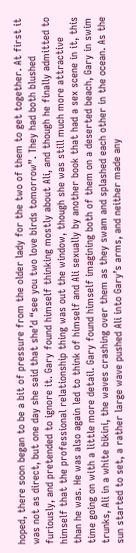hoped, there soon began to be a bit of pressure from the older lady for the two of them to get together. At first it was not as direct, but one day she said that she’d “see you two love birds tomorrow”. They had both blushed furiously, and pretended to ignore it. Gary found himself thinking mostly about Ali, and though he finally admitted to himself that the professional relationship thing was out the window, though she was still much more attractive than he was. He was also again led to think of himself and Ali sexually by another book that had a sex scene in it, this time going on with a little more detail. Gary found himself imagining both of them on a deserted beach, Gary in swim trunks, Ali in a white bikini, the waves crashing over them as they swam and splashed each other in the ocean. As the sun started to set, a rather large wave pushed Ali into Gary’s arms, and neither made any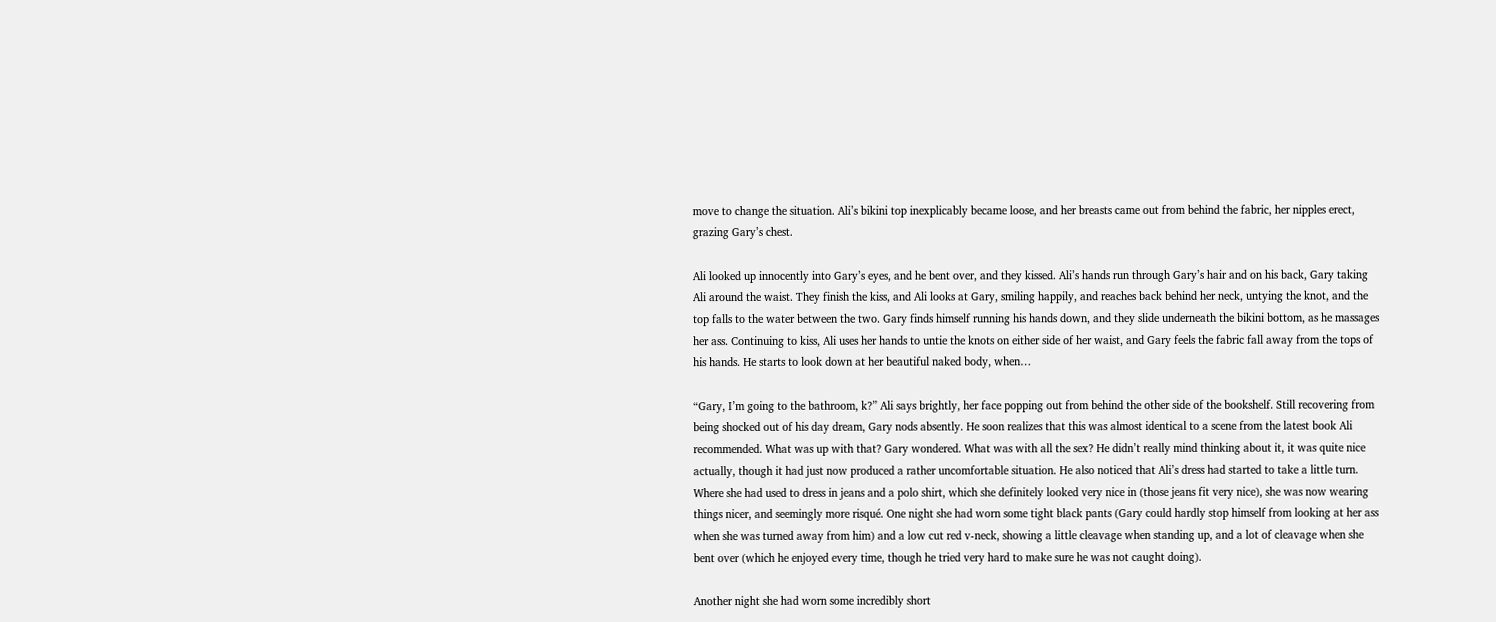move to change the situation. Ali’s bikini top inexplicably became loose, and her breasts came out from behind the fabric, her nipples erect, grazing Gary’s chest.

Ali looked up innocently into Gary’s eyes, and he bent over, and they kissed. Ali’s hands run through Gary’s hair and on his back, Gary taking Ali around the waist. They finish the kiss, and Ali looks at Gary, smiling happily, and reaches back behind her neck, untying the knot, and the top falls to the water between the two. Gary finds himself running his hands down, and they slide underneath the bikini bottom, as he massages her ass. Continuing to kiss, Ali uses her hands to untie the knots on either side of her waist, and Gary feels the fabric fall away from the tops of his hands. He starts to look down at her beautiful naked body, when…

“Gary, I’m going to the bathroom, k?” Ali says brightly, her face popping out from behind the other side of the bookshelf. Still recovering from being shocked out of his day dream, Gary nods absently. He soon realizes that this was almost identical to a scene from the latest book Ali recommended. What was up with that? Gary wondered. What was with all the sex? He didn’t really mind thinking about it, it was quite nice actually, though it had just now produced a rather uncomfortable situation. He also noticed that Ali’s dress had started to take a little turn. Where she had used to dress in jeans and a polo shirt, which she definitely looked very nice in (those jeans fit very nice), she was now wearing things nicer, and seemingly more risqué. One night she had worn some tight black pants (Gary could hardly stop himself from looking at her ass when she was turned away from him) and a low cut red v-neck, showing a little cleavage when standing up, and a lot of cleavage when she bent over (which he enjoyed every time, though he tried very hard to make sure he was not caught doing).

Another night she had worn some incredibly short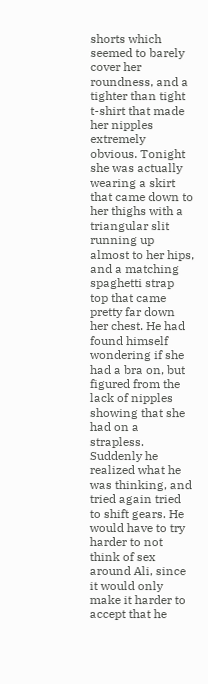shorts which seemed to barely cover her roundness, and a tighter than tight t-shirt that made her nipples extremely obvious. Tonight she was actually wearing a skirt that came down to her thighs with a triangular slit running up almost to her hips, and a matching spaghetti strap top that came pretty far down her chest. He had found himself wondering if she had a bra on, but figured from the lack of nipples showing that she had on a strapless. Suddenly he realized what he was thinking, and tried again tried to shift gears. He would have to try harder to not think of sex around Ali, since it would only make it harder to accept that he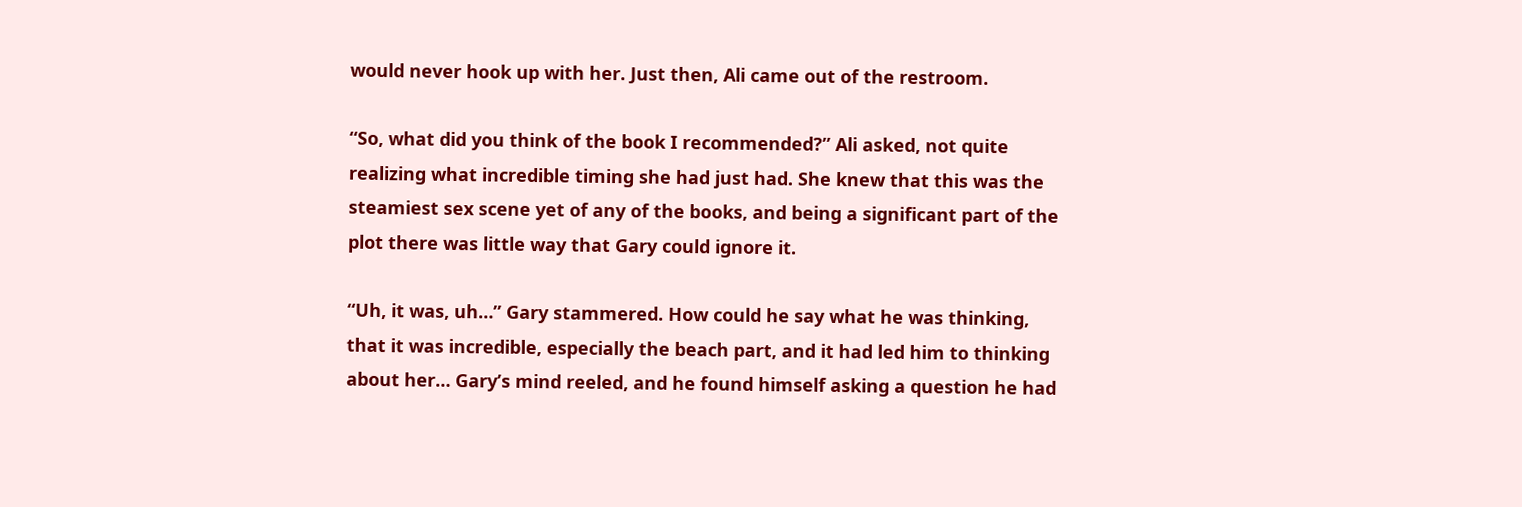would never hook up with her. Just then, Ali came out of the restroom.

“So, what did you think of the book I recommended?” Ali asked, not quite realizing what incredible timing she had just had. She knew that this was the steamiest sex scene yet of any of the books, and being a significant part of the plot there was little way that Gary could ignore it.

“Uh, it was, uh…” Gary stammered. How could he say what he was thinking, that it was incredible, especially the beach part, and it had led him to thinking about her… Gary’s mind reeled, and he found himself asking a question he had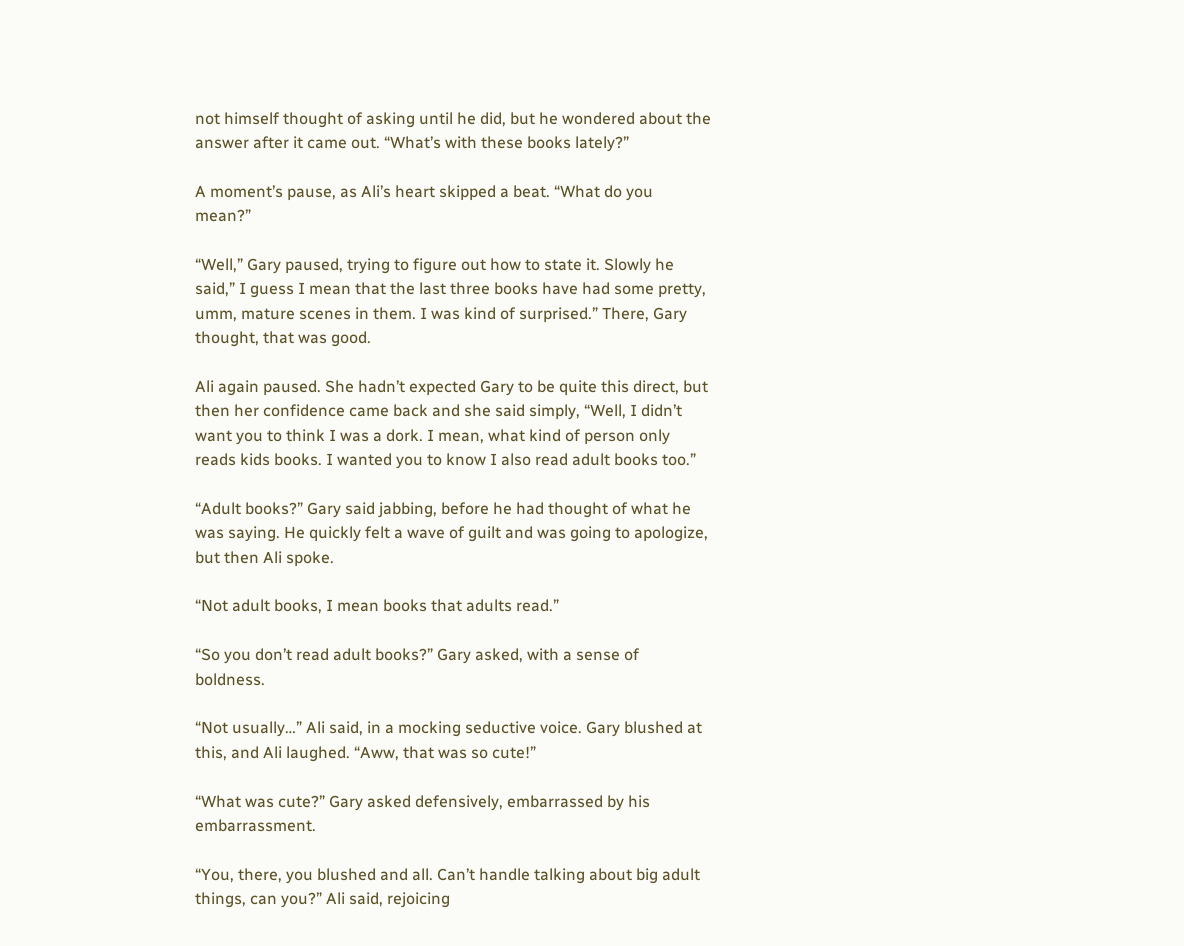not himself thought of asking until he did, but he wondered about the answer after it came out. “What’s with these books lately?”

A moment’s pause, as Ali’s heart skipped a beat. “What do you mean?”

“Well,” Gary paused, trying to figure out how to state it. Slowly he said,” I guess I mean that the last three books have had some pretty, umm, mature scenes in them. I was kind of surprised.” There, Gary thought, that was good.

Ali again paused. She hadn’t expected Gary to be quite this direct, but then her confidence came back and she said simply, “Well, I didn’t want you to think I was a dork. I mean, what kind of person only reads kids books. I wanted you to know I also read adult books too.”

“Adult books?” Gary said jabbing, before he had thought of what he was saying. He quickly felt a wave of guilt and was going to apologize, but then Ali spoke.

“Not adult books, I mean books that adults read.”

“So you don’t read adult books?” Gary asked, with a sense of boldness.

“Not usually…” Ali said, in a mocking seductive voice. Gary blushed at this, and Ali laughed. “Aww, that was so cute!”

“What was cute?” Gary asked defensively, embarrassed by his embarrassment.

“You, there, you blushed and all. Can’t handle talking about big adult things, can you?” Ali said, rejoicing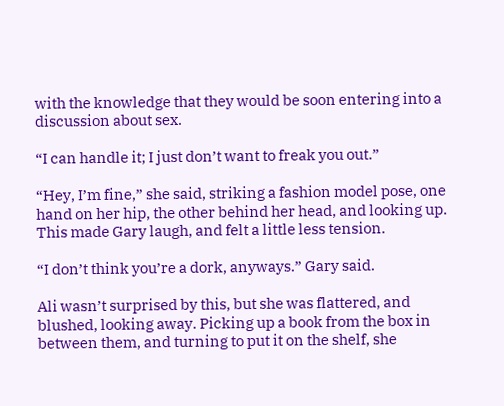with the knowledge that they would be soon entering into a discussion about sex.

“I can handle it; I just don’t want to freak you out.”

“Hey, I’m fine,” she said, striking a fashion model pose, one hand on her hip, the other behind her head, and looking up. This made Gary laugh, and felt a little less tension.

“I don’t think you’re a dork, anyways.” Gary said.

Ali wasn’t surprised by this, but she was flattered, and blushed, looking away. Picking up a book from the box in between them, and turning to put it on the shelf, she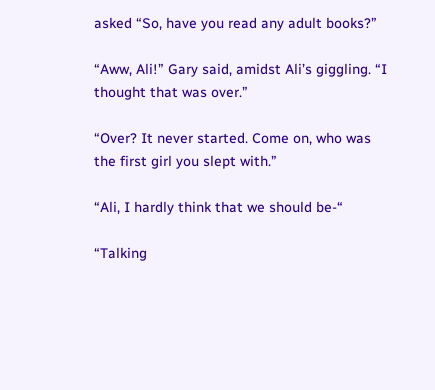asked “So, have you read any adult books?”

“Aww, Ali!” Gary said, amidst Ali’s giggling. “I thought that was over.”

“Over? It never started. Come on, who was the first girl you slept with.”

“Ali, I hardly think that we should be-“

“Talking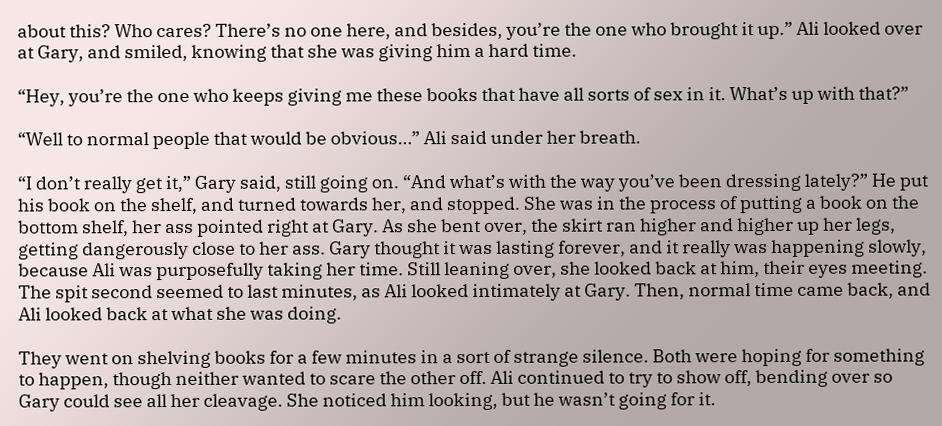about this? Who cares? There’s no one here, and besides, you’re the one who brought it up.” Ali looked over at Gary, and smiled, knowing that she was giving him a hard time.

“Hey, you’re the one who keeps giving me these books that have all sorts of sex in it. What’s up with that?”

“Well to normal people that would be obvious…” Ali said under her breath.

“I don’t really get it,” Gary said, still going on. “And what’s with the way you’ve been dressing lately?” He put his book on the shelf, and turned towards her, and stopped. She was in the process of putting a book on the bottom shelf, her ass pointed right at Gary. As she bent over, the skirt ran higher and higher up her legs, getting dangerously close to her ass. Gary thought it was lasting forever, and it really was happening slowly, because Ali was purposefully taking her time. Still leaning over, she looked back at him, their eyes meeting. The spit second seemed to last minutes, as Ali looked intimately at Gary. Then, normal time came back, and Ali looked back at what she was doing.

They went on shelving books for a few minutes in a sort of strange silence. Both were hoping for something to happen, though neither wanted to scare the other off. Ali continued to try to show off, bending over so Gary could see all her cleavage. She noticed him looking, but he wasn’t going for it.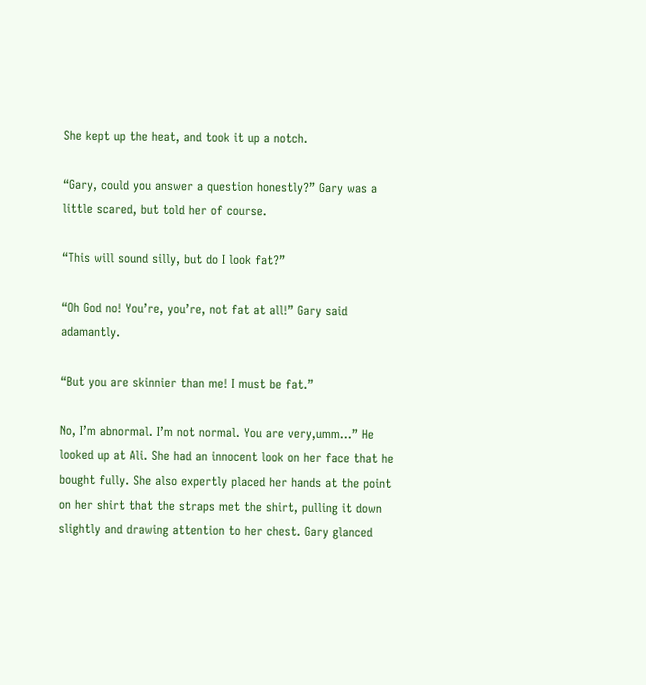She kept up the heat, and took it up a notch.

“Gary, could you answer a question honestly?” Gary was a little scared, but told her of course.

“This will sound silly, but do I look fat?”

“Oh God no! You’re, you’re, not fat at all!” Gary said adamantly.

“But you are skinnier than me! I must be fat.”

No, I’m abnormal. I’m not normal. You are very,umm…” He looked up at Ali. She had an innocent look on her face that he bought fully. She also expertly placed her hands at the point on her shirt that the straps met the shirt, pulling it down slightly and drawing attention to her chest. Gary glanced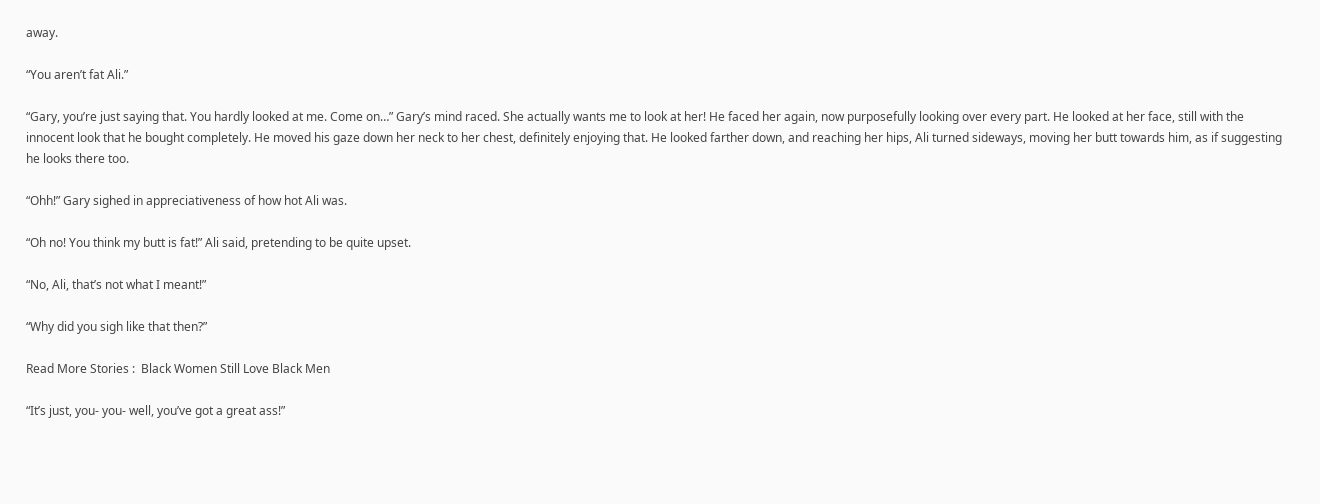away.

“You aren’t fat Ali.”

“Gary, you’re just saying that. You hardly looked at me. Come on…” Gary’s mind raced. She actually wants me to look at her! He faced her again, now purposefully looking over every part. He looked at her face, still with the innocent look that he bought completely. He moved his gaze down her neck to her chest, definitely enjoying that. He looked farther down, and reaching her hips, Ali turned sideways, moving her butt towards him, as if suggesting he looks there too.

“Ohh!” Gary sighed in appreciativeness of how hot Ali was.

“Oh no! You think my butt is fat!” Ali said, pretending to be quite upset.

“No, Ali, that’s not what I meant!”

“Why did you sigh like that then?”

Read More Stories :  Black Women Still Love Black Men

“It’s just, you- you- well, you’ve got a great ass!”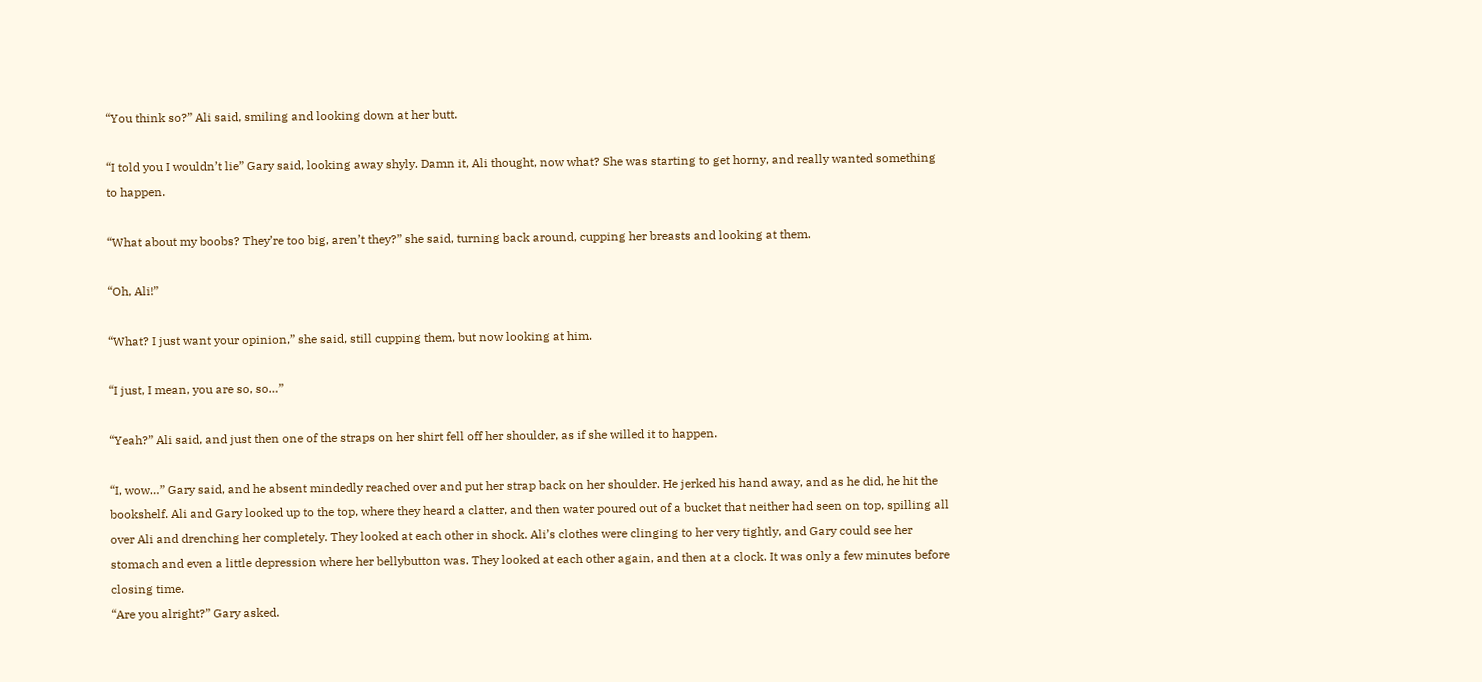“You think so?” Ali said, smiling and looking down at her butt.

“I told you I wouldn’t lie” Gary said, looking away shyly. Damn it, Ali thought, now what? She was starting to get horny, and really wanted something to happen.

“What about my boobs? They’re too big, aren’t they?” she said, turning back around, cupping her breasts and looking at them.

“Oh, Ali!”

“What? I just want your opinion,” she said, still cupping them, but now looking at him.

“I just, I mean, you are so, so…”

“Yeah?” Ali said, and just then one of the straps on her shirt fell off her shoulder, as if she willed it to happen.

“I, wow…” Gary said, and he absent mindedly reached over and put her strap back on her shoulder. He jerked his hand away, and as he did, he hit the bookshelf. Ali and Gary looked up to the top, where they heard a clatter, and then water poured out of a bucket that neither had seen on top, spilling all over Ali and drenching her completely. They looked at each other in shock. Ali’s clothes were clinging to her very tightly, and Gary could see her stomach and even a little depression where her bellybutton was. They looked at each other again, and then at a clock. It was only a few minutes before closing time.
“Are you alright?” Gary asked.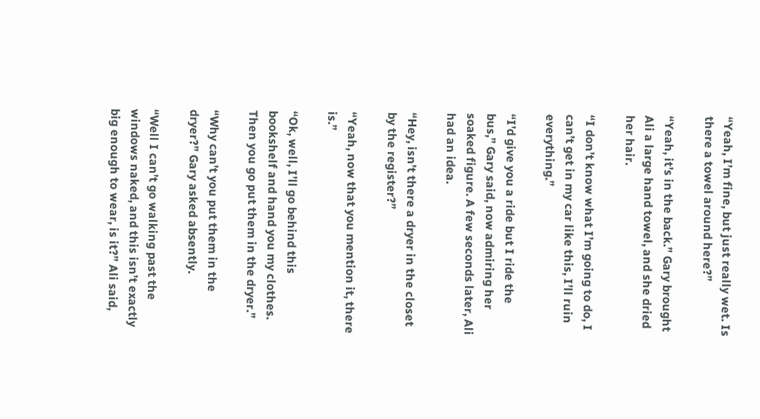“Yeah, I’m fine, but just really wet. Is there a towel around here?”

“Yeah, it’s in the back.” Gary brought Ali a large hand towel, and she dried her hair.

“I don’t know what I’m going to do, I can’t get in my car like this, I’ll ruin everything.”

“I’d give you a ride but I ride the bus,” Gary said, now admiring her soaked figure. A few seconds later, Ali had an idea.

“Hey, isn’t there a dryer in the closet by the register?”

“Yeah, now that you mention it, there is.”

“Ok, well, I’ll go behind this bookshelf and hand you my clothes. Then you go put them in the dryer.”

“Why can’t you put them in the dryer?” Gary asked absently.

“Well I can’t go walking past the windows naked, and this isn’t exactly big enough to wear, is it?” Ali said,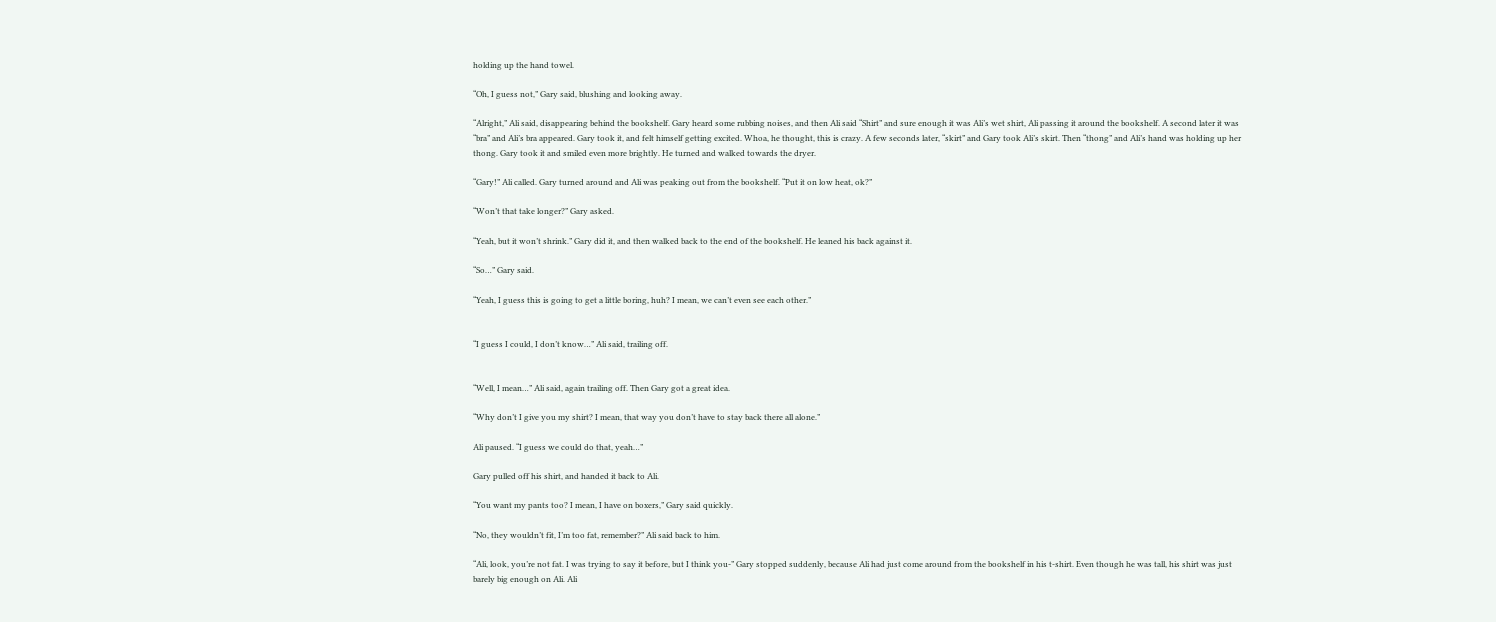holding up the hand towel.

“Oh, I guess not,” Gary said, blushing and looking away.

“Alright,” Ali said, disappearing behind the bookshelf. Gary heard some rubbing noises, and then Ali said “Shirt” and sure enough it was Ali’s wet shirt, Ali passing it around the bookshelf. A second later it was “bra” and Ali’s bra appeared. Gary took it, and felt himself getting excited. Whoa, he thought, this is crazy. A few seconds later, “skirt” and Gary took Ali’s skirt. Then “thong” and Ali’s hand was holding up her thong. Gary took it and smiled even more brightly. He turned and walked towards the dryer.

“Gary!” Ali called. Gary turned around and Ali was peaking out from the bookshelf. “Put it on low heat, ok?”

“Won’t that take longer?” Gary asked.

“Yeah, but it won’t shrink.” Gary did it, and then walked back to the end of the bookshelf. He leaned his back against it.

“So…” Gary said.

“Yeah, I guess this is going to get a little boring, huh? I mean, we can’t even see each other.”


“I guess I could, I don’t know…” Ali said, trailing off.


“Well, I mean…” Ali said, again trailing off. Then Gary got a great idea.

“Why don’t I give you my shirt? I mean, that way you don’t have to stay back there all alone.”

Ali paused. “I guess we could do that, yeah…”

Gary pulled off his shirt, and handed it back to Ali.

“You want my pants too? I mean, I have on boxers,” Gary said quickly.

“No, they wouldn’t fit, I’m too fat, remember?” Ali said back to him.

“Ali, look, you’re not fat. I was trying to say it before, but I think you-” Gary stopped suddenly, because Ali had just come around from the bookshelf in his t-shirt. Even though he was tall, his shirt was just barely big enough on Ali. Ali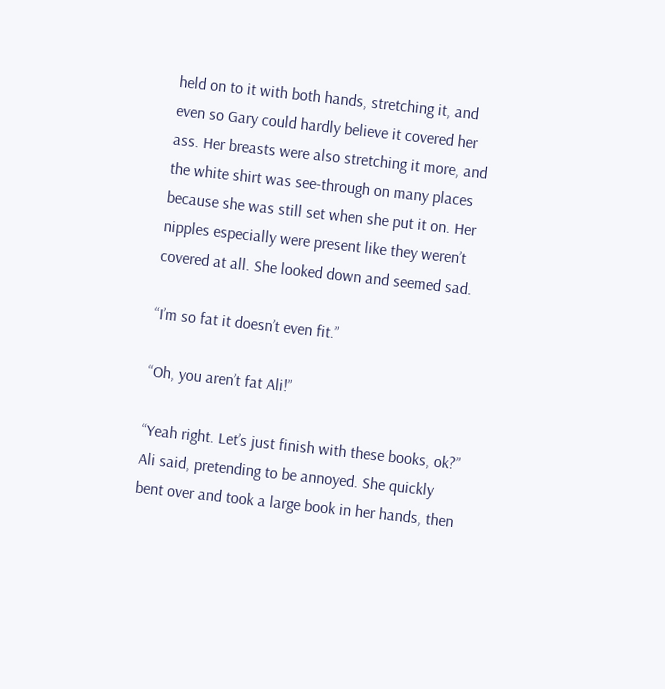held on to it with both hands, stretching it, and even so Gary could hardly believe it covered her ass. Her breasts were also stretching it more, and the white shirt was see-through on many places because she was still set when she put it on. Her nipples especially were present like they weren’t covered at all. She looked down and seemed sad.

“I’m so fat it doesn’t even fit.”

“Oh, you aren’t fat Ali!”

“Yeah right. Let’s just finish with these books, ok?” Ali said, pretending to be annoyed. She quickly bent over and took a large book in her hands, then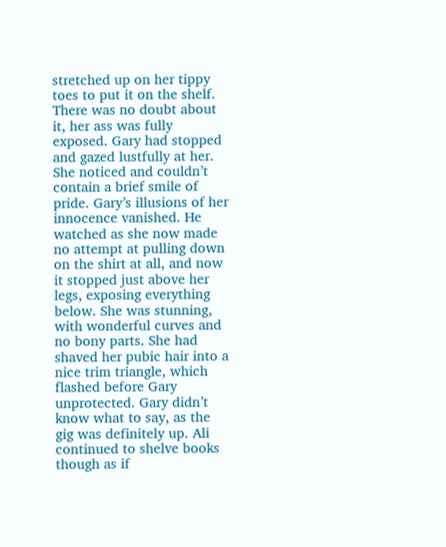stretched up on her tippy toes to put it on the shelf. There was no doubt about it, her ass was fully exposed. Gary had stopped and gazed lustfully at her. She noticed and couldn’t contain a brief smile of pride. Gary’s illusions of her innocence vanished. He watched as she now made no attempt at pulling down on the shirt at all, and now it stopped just above her legs, exposing everything below. She was stunning, with wonderful curves and no bony parts. She had shaved her pubic hair into a nice trim triangle, which flashed before Gary unprotected. Gary didn’t know what to say, as the gig was definitely up. Ali continued to shelve books though as if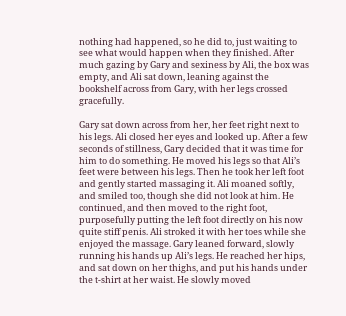nothing had happened, so he did to, just waiting to see what would happen when they finished. After much gazing by Gary and sexiness by Ali, the box was empty, and Ali sat down, leaning against the bookshelf across from Gary, with her legs crossed gracefully.

Gary sat down across from her, her feet right next to his legs. Ali closed her eyes and looked up. After a few seconds of stillness, Gary decided that it was time for him to do something. He moved his legs so that Ali’s feet were between his legs. Then he took her left foot and gently started massaging it. Ali moaned softly, and smiled too, though she did not look at him. He continued, and then moved to the right foot, purposefully putting the left foot directly on his now quite stiff penis. Ali stroked it with her toes while she enjoyed the massage. Gary leaned forward, slowly running his hands up Ali’s legs. He reached her hips, and sat down on her thighs, and put his hands under the t-shirt at her waist. He slowly moved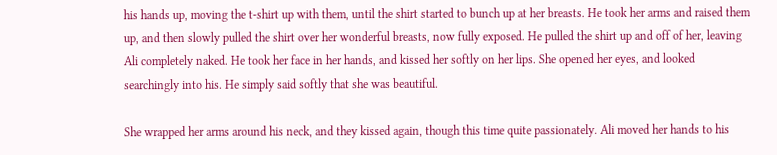his hands up, moving the t-shirt up with them, until the shirt started to bunch up at her breasts. He took her arms and raised them up, and then slowly pulled the shirt over her wonderful breasts, now fully exposed. He pulled the shirt up and off of her, leaving Ali completely naked. He took her face in her hands, and kissed her softly on her lips. She opened her eyes, and looked searchingly into his. He simply said softly that she was beautiful.

She wrapped her arms around his neck, and they kissed again, though this time quite passionately. Ali moved her hands to his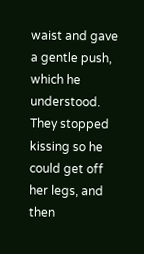waist and gave a gentle push, which he understood. They stopped kissing so he could get off her legs, and then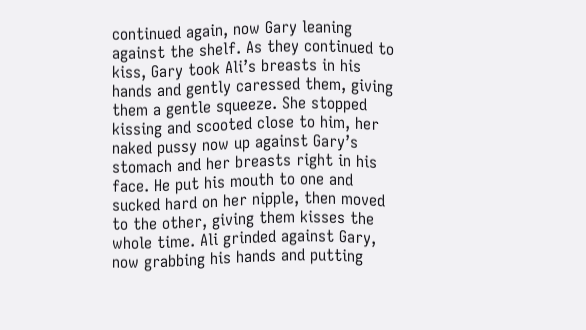continued again, now Gary leaning against the shelf. As they continued to kiss, Gary took Ali’s breasts in his hands and gently caressed them, giving them a gentle squeeze. She stopped kissing and scooted close to him, her naked pussy now up against Gary’s stomach and her breasts right in his face. He put his mouth to one and sucked hard on her nipple, then moved to the other, giving them kisses the whole time. Ali grinded against Gary, now grabbing his hands and putting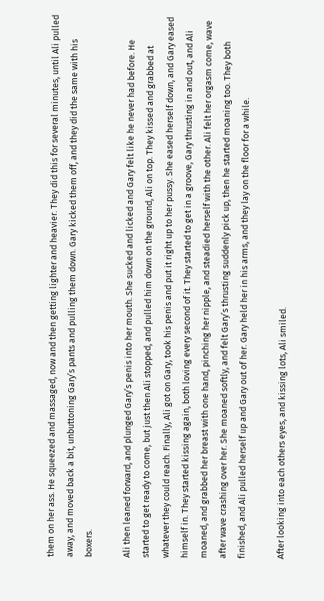them on her ass. He squeezed and massaged, now and then getting lighter and heavier. They did this for several minutes, until Ali pulled away, and moved back a bit, unbuttoning Gary’s pants and pulling them down. Gary kicked them off, and they did the same with his boxers.

Ali then leaned forward, and plunged Gary’s penis into her mouth. She sucked and licked and Gary felt like he never had before. He started to get ready to come, but just then Ali stopped, and pulled him down on the ground, Ali on top. They kissed and grabbed at whatever they could reach. Finally, Ali got on Gary, took his penis and put it right up to her pussy. She eased herself down, and Gary eased himself in. They started kissing again, both loving every second of it. They started to get in a groove, Gary thrusting in and out, and Ali moaned, and grabbed her breast with one hand, pinching her nipple, and steadied herself with the other. Ali felt her orgasm come, wave after wave crashing over her. She moaned softly, and felt Gary’s thrusting suddenly pick up, then he started moaning too. They both finished, and Ali pulled herself up and Gary out of her. Gary held her in his arms, and they lay on the floor for a while.

After looking into each others eyes, and kissing lots, Ali smiled.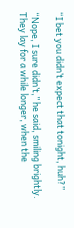“I bet you didn’t expect that tonight, huh?”

“Nope, I sure didn’t,” he said, smiling brightly. They lay for a while longer, when the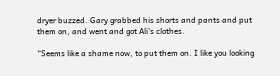dryer buzzed. Gary grabbed his shorts and pants and put them on, and went and got Ali’s clothes.

“Seems like a shame now, to put them on. I like you looking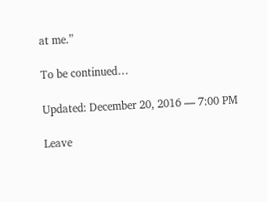at me.”

To be continued…

Updated: December 20, 2016 — 7:00 PM

Leave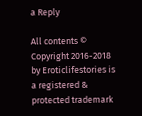a Reply

All contents © Copyright 2016-2018 by Eroticlifestories is a registered & protected trademark